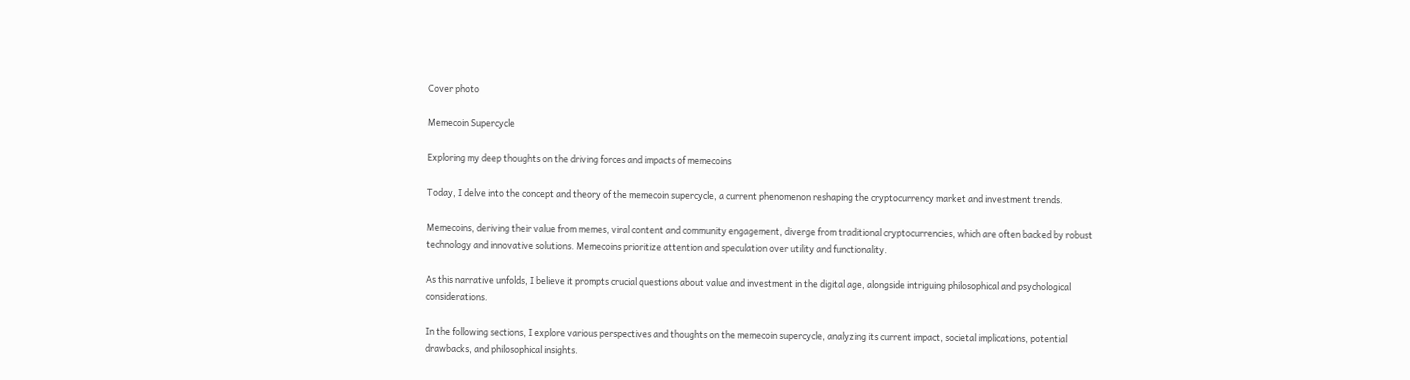Cover photo

Memecoin Supercycle

Exploring my deep thoughts on the driving forces and impacts of memecoins

Today, I delve into the concept and theory of the memecoin supercycle, a current phenomenon reshaping the cryptocurrency market and investment trends.

Memecoins, deriving their value from memes, viral content and community engagement, diverge from traditional cryptocurrencies, which are often backed by robust technology and innovative solutions. Memecoins prioritize attention and speculation over utility and functionality.

As this narrative unfolds, I believe it prompts crucial questions about value and investment in the digital age, alongside intriguing philosophical and psychological considerations.

In the following sections, I explore various perspectives and thoughts on the memecoin supercycle, analyzing its current impact, societal implications, potential drawbacks, and philosophical insights.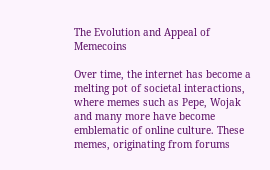The Evolution and Appeal of Memecoins

Over time, the internet has become a melting pot of societal interactions, where memes such as Pepe, Wojak and many more have become emblematic of online culture. These memes, originating from forums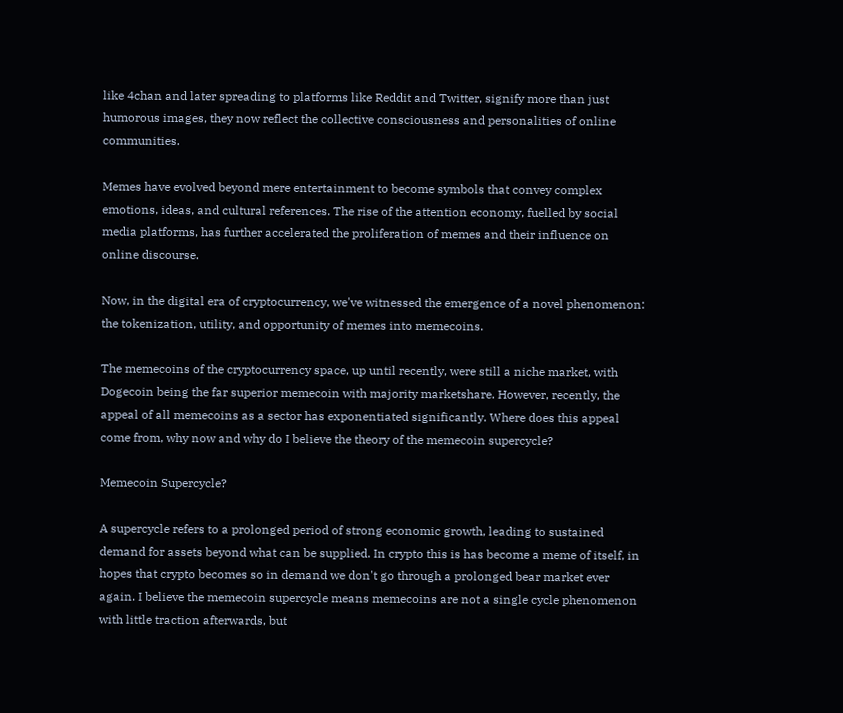like 4chan and later spreading to platforms like Reddit and Twitter, signify more than just humorous images, they now reflect the collective consciousness and personalities of online communities.

Memes have evolved beyond mere entertainment to become symbols that convey complex emotions, ideas, and cultural references. The rise of the attention economy, fuelled by social media platforms, has further accelerated the proliferation of memes and their influence on online discourse.

Now, in the digital era of cryptocurrency, we've witnessed the emergence of a novel phenomenon: the tokenization, utility, and opportunity of memes into memecoins.

The memecoins of the cryptocurrency space, up until recently, were still a niche market, with Dogecoin being the far superior memecoin with majority marketshare. However, recently, the appeal of all memecoins as a sector has exponentiated significantly. Where does this appeal come from, why now and why do I believe the theory of the memecoin supercycle?

Memecoin Supercycle?

A supercycle refers to a prolonged period of strong economic growth, leading to sustained demand for assets beyond what can be supplied. In crypto this is has become a meme of itself, in hopes that crypto becomes so in demand we don't go through a prolonged bear market ever again. I believe the memecoin supercycle means memecoins are not a single cycle phenomenon with little traction afterwards, but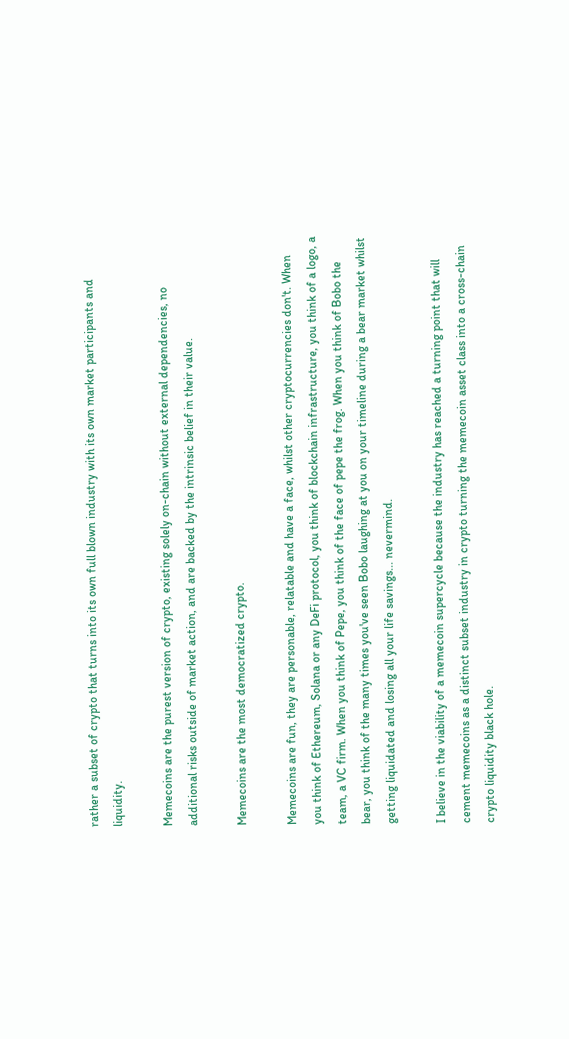rather a subset of crypto that turns into its own full blown industry with its own market participants and liquidity.

Memecoins are the purest version of crypto, existing solely on-chain without external dependencies, no additional risks outside of market action, and are backed by the intrinsic belief in their value.

Memecoins are the most democratized crypto.

Memecoins are fun, they are personable, relatable and have a face, whilst other cryptocurrencies don't. When you think of Ethereum, Solana or any DeFi protocol, you think of blockchain infrastructure, you think of a logo, a team, a VC firm. When you think of Pepe, you think of the face of pepe the frog. When you think of Bobo the bear, you think of the many times you've seen Bobo laughing at you on your timeline during a bear market whilst getting liquidated and losing all your life savings... nevermind.

I believe in the viability of a memecoin supercycle because the industry has reached a turning point that will cement memecoins as a distinct subset industry in crypto turning the memecoin asset class into a cross-chain crypto liquidity black hole.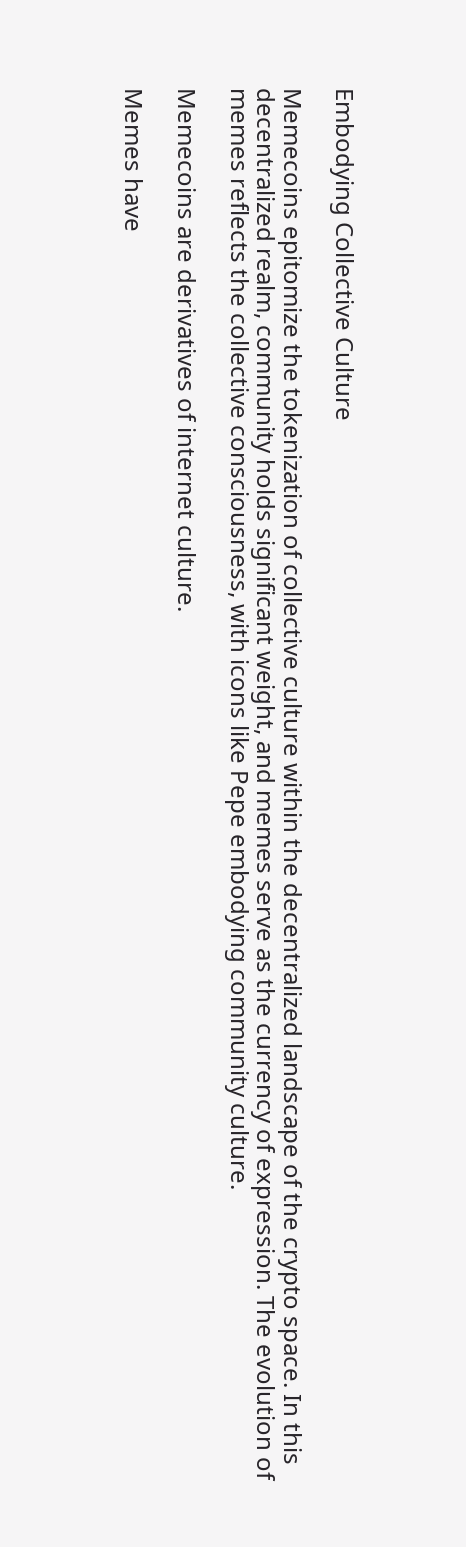Embodying Collective Culture

Memecoins epitomize the tokenization of collective culture within the decentralized landscape of the crypto space. In this decentralized realm, community holds significant weight, and memes serve as the currency of expression. The evolution of memes reflects the collective consciousness, with icons like Pepe embodying community culture.

Memecoins are derivatives of internet culture.

Memes have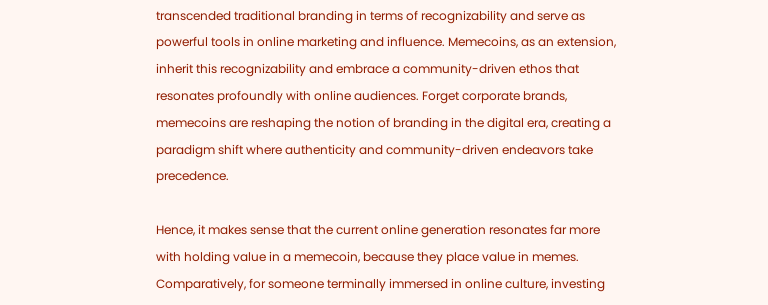transcended traditional branding in terms of recognizability and serve as powerful tools in online marketing and influence. Memecoins, as an extension, inherit this recognizability and embrace a community-driven ethos that resonates profoundly with online audiences. Forget corporate brands, memecoins are reshaping the notion of branding in the digital era, creating a paradigm shift where authenticity and community-driven endeavors take precedence.

Hence, it makes sense that the current online generation resonates far more with holding value in a memecoin, because they place value in memes. Comparatively, for someone terminally immersed in online culture, investing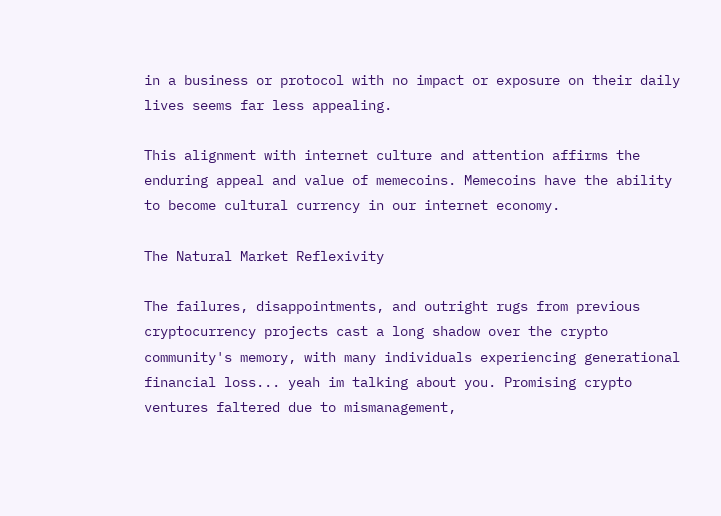in a business or protocol with no impact or exposure on their daily lives seems far less appealing.

This alignment with internet culture and attention affirms the enduring appeal and value of memecoins. Memecoins have the ability to become cultural currency in our internet economy.

The Natural Market Reflexivity

The failures, disappointments, and outright rugs from previous cryptocurrency projects cast a long shadow over the crypto community's memory, with many individuals experiencing generational financial loss... yeah im talking about you. Promising crypto ventures faltered due to mismanagement,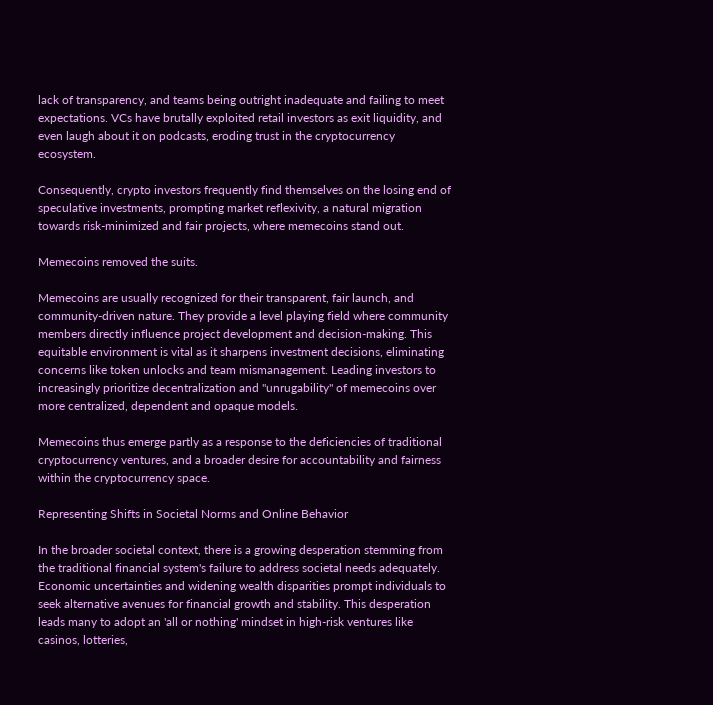lack of transparency, and teams being outright inadequate and failing to meet expectations. VCs have brutally exploited retail investors as exit liquidity, and even laugh about it on podcasts, eroding trust in the cryptocurrency ecosystem.

Consequently, crypto investors frequently find themselves on the losing end of speculative investments, prompting market reflexivity, a natural migration towards risk-minimized and fair projects, where memecoins stand out.

Memecoins removed the suits.

Memecoins are usually recognized for their transparent, fair launch, and community-driven nature. They provide a level playing field where community members directly influence project development and decision-making. This equitable environment is vital as it sharpens investment decisions, eliminating concerns like token unlocks and team mismanagement. Leading investors to increasingly prioritize decentralization and "unrugability" of memecoins over more centralized, dependent and opaque models.

Memecoins thus emerge partly as a response to the deficiencies of traditional cryptocurrency ventures, and a broader desire for accountability and fairness within the cryptocurrency space.

Representing Shifts in Societal Norms and Online Behavior

In the broader societal context, there is a growing desperation stemming from the traditional financial system's failure to address societal needs adequately. Economic uncertainties and widening wealth disparities prompt individuals to seek alternative avenues for financial growth and stability. This desperation leads many to adopt an 'all or nothing' mindset in high-risk ventures like casinos, lotteries,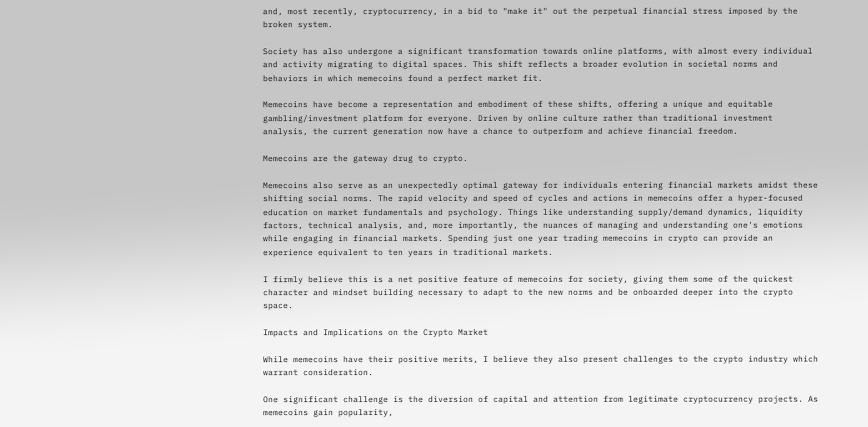and, most recently, cryptocurrency, in a bid to "make it" out the perpetual financial stress imposed by the broken system.

Society has also undergone a significant transformation towards online platforms, with almost every individual and activity migrating to digital spaces. This shift reflects a broader evolution in societal norms and behaviors in which memecoins found a perfect market fit.

Memecoins have become a representation and embodiment of these shifts, offering a unique and equitable gambling/investment platform for everyone. Driven by online culture rather than traditional investment analysis, the current generation now have a chance to outperform and achieve financial freedom.

Memecoins are the gateway drug to crypto.

Memecoins also serve as an unexpectedly optimal gateway for individuals entering financial markets amidst these shifting social norms. The rapid velocity and speed of cycles and actions in memecoins offer a hyper-focused education on market fundamentals and psychology. Things like understanding supply/demand dynamics, liquidity factors, technical analysis, and, more importantly, the nuances of managing and understanding one's emotions while engaging in financial markets. Spending just one year trading memecoins in crypto can provide an experience equivalent to ten years in traditional markets.

I firmly believe this is a net positive feature of memecoins for society, giving them some of the quickest character and mindset building necessary to adapt to the new norms and be onboarded deeper into the crypto space.

Impacts and Implications on the Crypto Market

While memecoins have their positive merits, I believe they also present challenges to the crypto industry which warrant consideration.

One significant challenge is the diversion of capital and attention from legitimate cryptocurrency projects. As memecoins gain popularity,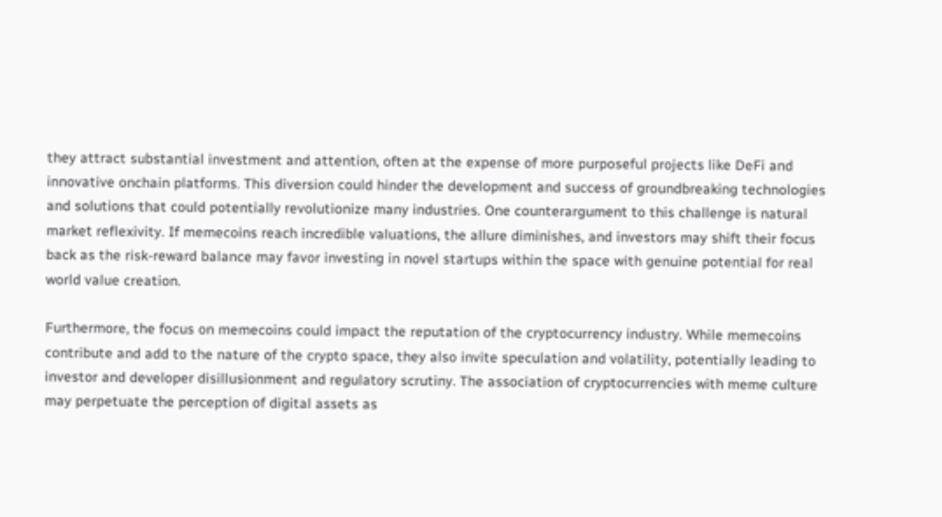they attract substantial investment and attention, often at the expense of more purposeful projects like DeFi and innovative onchain platforms. This diversion could hinder the development and success of groundbreaking technologies and solutions that could potentially revolutionize many industries. One counterargument to this challenge is natural market reflexivity. If memecoins reach incredible valuations, the allure diminishes, and investors may shift their focus back as the risk-reward balance may favor investing in novel startups within the space with genuine potential for real world value creation.

Furthermore, the focus on memecoins could impact the reputation of the cryptocurrency industry. While memecoins contribute and add to the nature of the crypto space, they also invite speculation and volatility, potentially leading to investor and developer disillusionment and regulatory scrutiny. The association of cryptocurrencies with meme culture may perpetuate the perception of digital assets as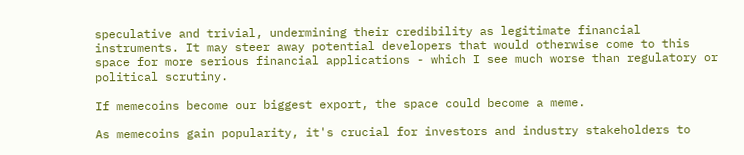speculative and trivial, undermining their credibility as legitimate financial instruments. It may steer away potential developers that would otherwise come to this space for more serious financial applications - which I see much worse than regulatory or political scrutiny.

If memecoins become our biggest export, the space could become a meme.

As memecoins gain popularity, it's crucial for investors and industry stakeholders to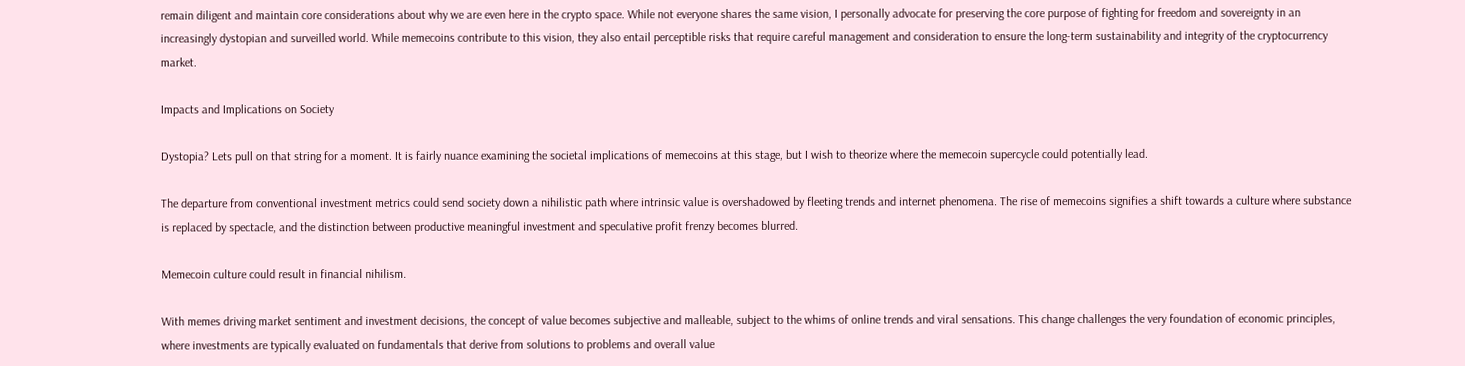remain diligent and maintain core considerations about why we are even here in the crypto space. While not everyone shares the same vision, I personally advocate for preserving the core purpose of fighting for freedom and sovereignty in an increasingly dystopian and surveilled world. While memecoins contribute to this vision, they also entail perceptible risks that require careful management and consideration to ensure the long-term sustainability and integrity of the cryptocurrency market.

Impacts and Implications on Society

Dystopia? Lets pull on that string for a moment. It is fairly nuance examining the societal implications of memecoins at this stage, but I wish to theorize where the memecoin supercycle could potentially lead.

The departure from conventional investment metrics could send society down a nihilistic path where intrinsic value is overshadowed by fleeting trends and internet phenomena. The rise of memecoins signifies a shift towards a culture where substance is replaced by spectacle, and the distinction between productive meaningful investment and speculative profit frenzy becomes blurred.

Memecoin culture could result in financial nihilism.

With memes driving market sentiment and investment decisions, the concept of value becomes subjective and malleable, subject to the whims of online trends and viral sensations. This change challenges the very foundation of economic principles, where investments are typically evaluated on fundamentals that derive from solutions to problems and overall value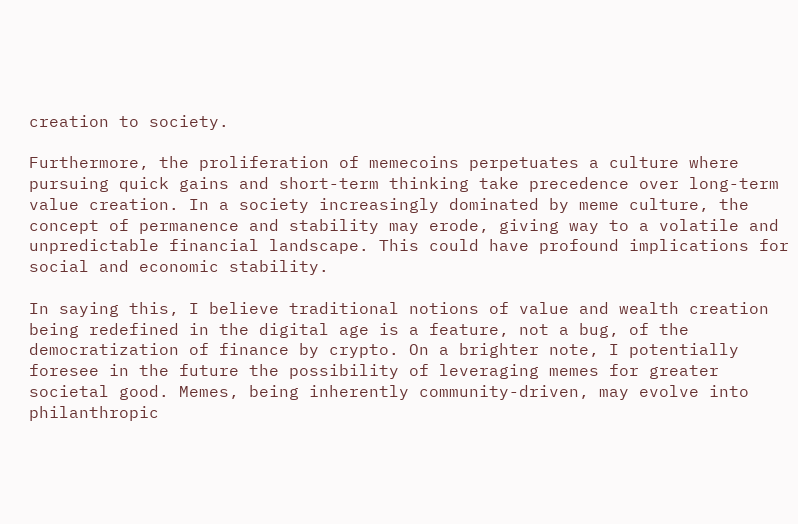creation to society.

Furthermore, the proliferation of memecoins perpetuates a culture where pursuing quick gains and short-term thinking take precedence over long-term value creation. In a society increasingly dominated by meme culture, the concept of permanence and stability may erode, giving way to a volatile and unpredictable financial landscape. This could have profound implications for social and economic stability.

In saying this, I believe traditional notions of value and wealth creation being redefined in the digital age is a feature, not a bug, of the democratization of finance by crypto. On a brighter note, I potentially foresee in the future the possibility of leveraging memes for greater societal good. Memes, being inherently community-driven, may evolve into philanthropic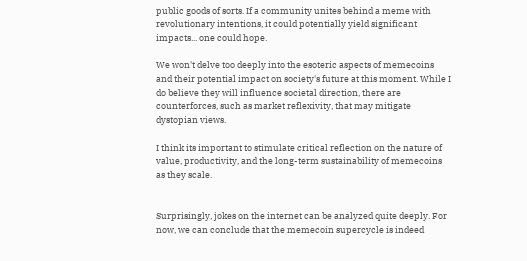public goods of sorts. If a community unites behind a meme with revolutionary intentions, it could potentially yield significant impacts... one could hope.

We won't delve too deeply into the esoteric aspects of memecoins and their potential impact on society's future at this moment. While I do believe they will influence societal direction, there are counterforces, such as market reflexivity, that may mitigate dystopian views.

I think its important to stimulate critical reflection on the nature of value, productivity, and the long-term sustainability of memecoins as they scale.


Surprisingly, jokes on the internet can be analyzed quite deeply. For now, we can conclude that the memecoin supercycle is indeed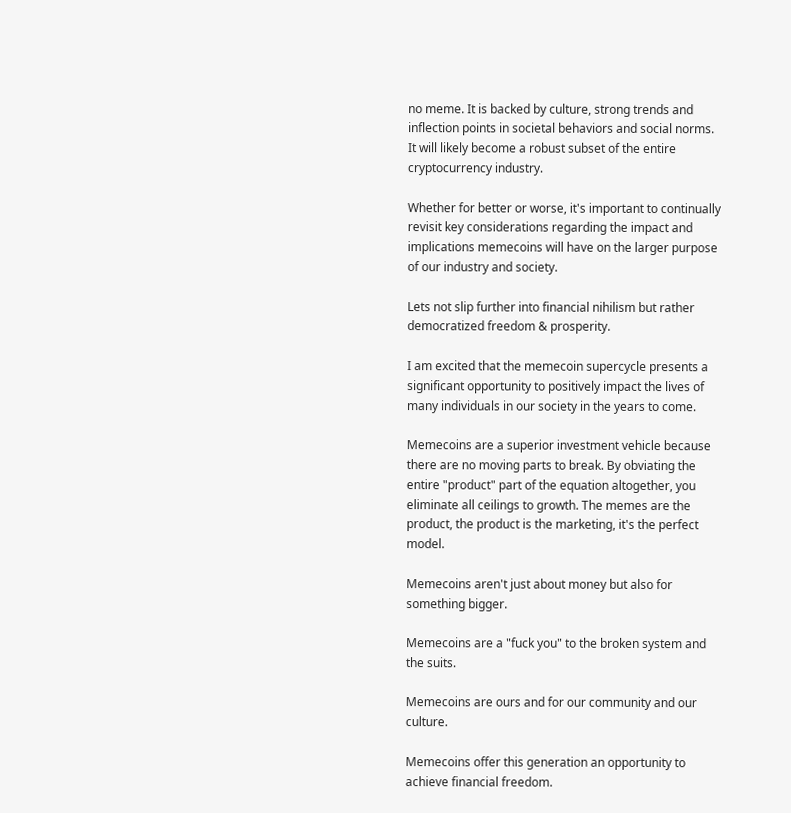no meme. It is backed by culture, strong trends and inflection points in societal behaviors and social norms. It will likely become a robust subset of the entire cryptocurrency industry.

Whether for better or worse, it's important to continually revisit key considerations regarding the impact and implications memecoins will have on the larger purpose of our industry and society.

Lets not slip further into financial nihilism but rather democratized freedom & prosperity.

I am excited that the memecoin supercycle presents a significant opportunity to positively impact the lives of many individuals in our society in the years to come.

Memecoins are a superior investment vehicle because there are no moving parts to break. By obviating the entire "product" part of the equation altogether, you eliminate all ceilings to growth. The memes are the product, the product is the marketing, it's the perfect model.

Memecoins aren't just about money but also for something bigger.

Memecoins are a "fuck you" to the broken system and the suits.

Memecoins are ours and for our community and our culture.

Memecoins offer this generation an opportunity to achieve financial freedom.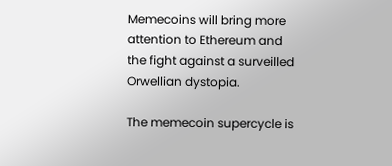Memecoins will bring more attention to Ethereum and the fight against a surveilled Orwellian dystopia.

The memecoin supercycle is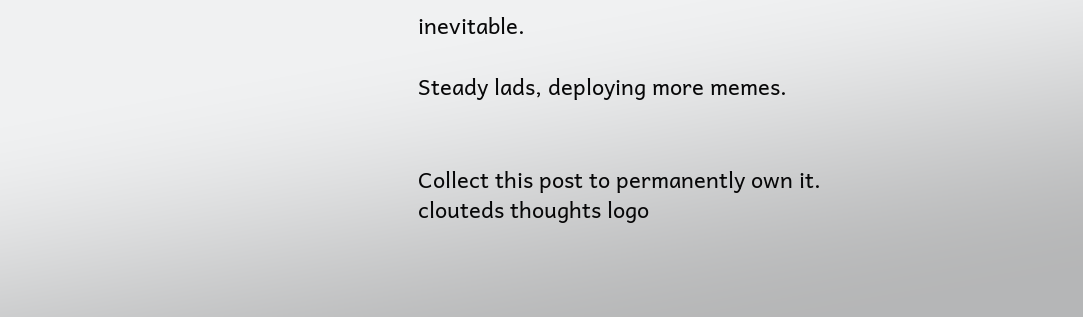inevitable.

Steady lads, deploying more memes.


Collect this post to permanently own it.
clouteds thoughts logo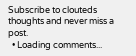Subscribe to clouteds thoughts and never miss a post.
  • Loading comments...